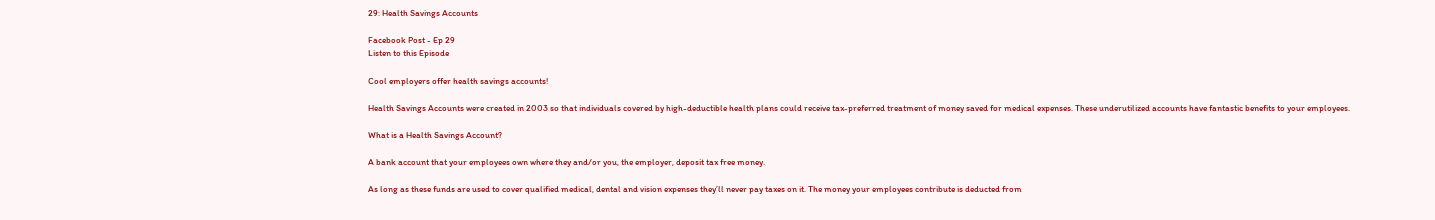29: Health Savings Accounts

Facebook Post - Ep 29
Listen to this Episode

Cool employers offer health savings accounts!

Health Savings Accounts were created in 2003 so that individuals covered by high-deductible health plans could receive tax-preferred treatment of money saved for medical expenses. These underutilized accounts have fantastic benefits to your employees.

What is a Health Savings Account?

A bank account that your employees own where they and/or you, the employer, deposit tax free money.

As long as these funds are used to cover qualified medical, dental and vision expenses they’ll never pay taxes on it. The money your employees contribute is deducted from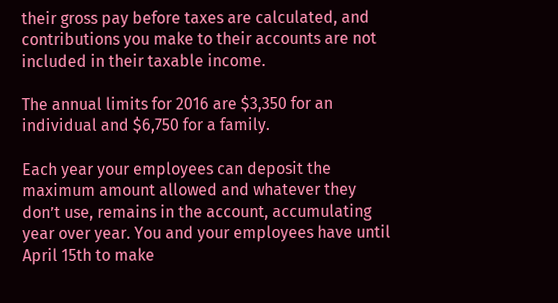their gross pay before taxes are calculated, and contributions you make to their accounts are not included in their taxable income.

The annual limits for 2016 are $3,350 for an individual and $6,750 for a family.

Each year your employees can deposit the maximum amount allowed and whatever they don’t use, remains in the account, accumulating year over year. You and your employees have until April 15th to make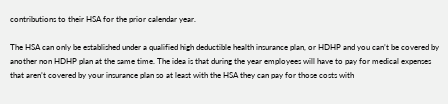contributions to their HSA for the prior calendar year.

The HSA can only be established under a qualified high deductible health insurance plan, or HDHP and you can’t be covered by another non HDHP plan at the same time. The idea is that during the year employees will have to pay for medical expenses that aren’t covered by your insurance plan so at least with the HSA they can pay for those costs with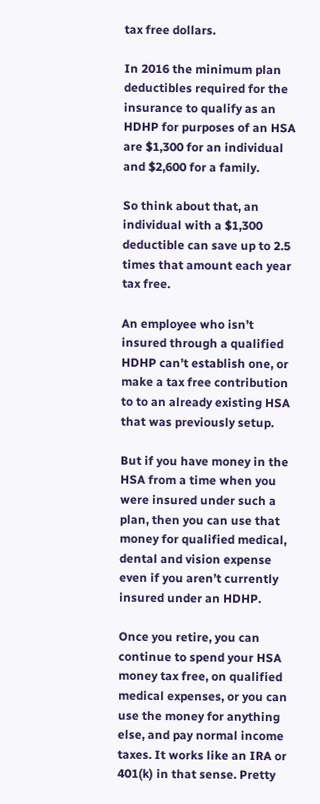tax free dollars.

In 2016 the minimum plan deductibles required for the insurance to qualify as an HDHP for purposes of an HSA are $1,300 for an individual and $2,600 for a family.

So think about that, an individual with a $1,300 deductible can save up to 2.5 times that amount each year tax free.

An employee who isn’t insured through a qualified HDHP can’t establish one, or make a tax free contribution to to an already existing HSA that was previously setup.

But if you have money in the HSA from a time when you were insured under such a plan, then you can use that money for qualified medical, dental and vision expense even if you aren’t currently insured under an HDHP.

Once you retire, you can continue to spend your HSA money tax free, on qualified medical expenses, or you can use the money for anything else, and pay normal income taxes. It works like an IRA or 401(k) in that sense. Pretty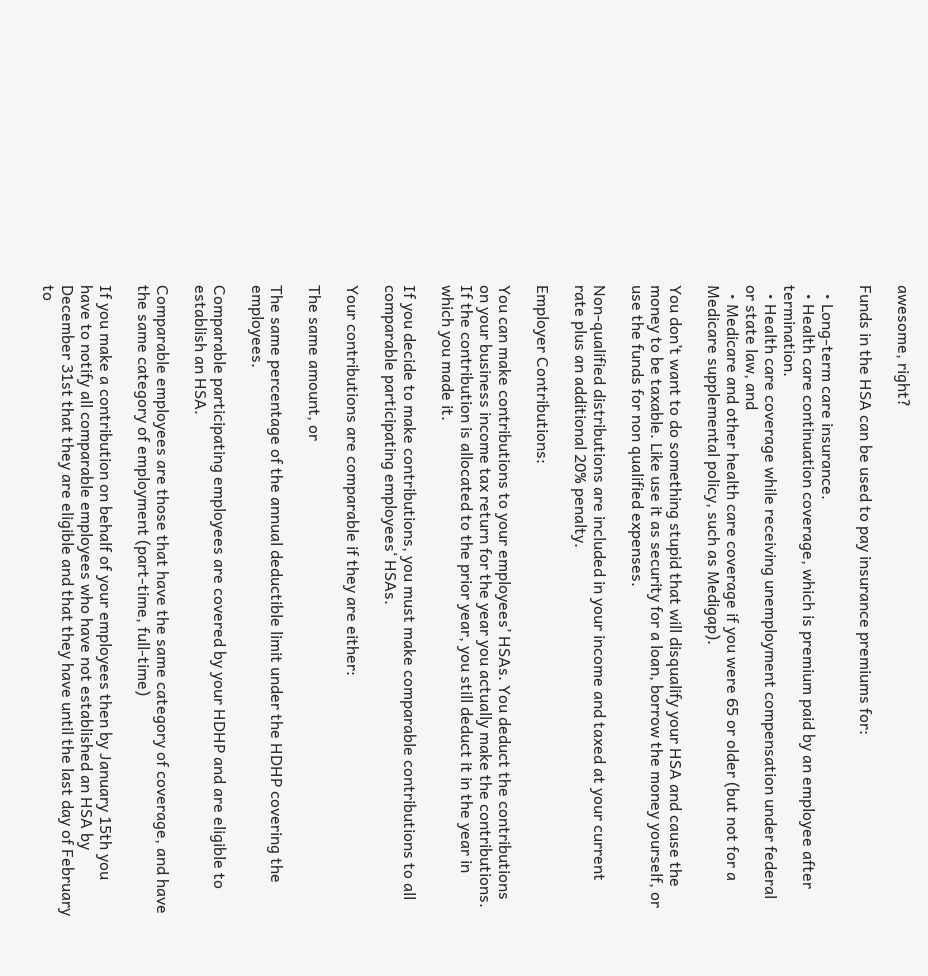awesome, right?

Funds in the HSA can be used to pay insurance premiums for:

  • Long-term care insurance.
  • Health care continuation coverage, which is premium paid by an employee after termination.
  • Health care coverage while receiving unemployment compensation under federal or state law, and
  • Medicare and other health care coverage if you were 65 or older (but not for a Medicare supplemental policy, such as Medigap).

You don’t want to do something stupid that will disqualify your HSA and cause the money to be taxable. Like use it as security for a loan, borrow the money yourself, or use the funds for non qualified expenses.

Non-qualified distributions are included in your income and taxed at your current rate plus an additional 20% penalty.

Employer Contributions:

You can make contributions to your employees’ HSAs. You deduct the contributions on your business income tax return for the year you actually make the contributions. If the contribution is allocated to the prior year, you still deduct it in the year in which you made it.

If you decide to make contributions, you must make comparable contributions to all comparable participating employees‘ HSAs.

Your contributions are comparable if they are either:

The same amount, or

The same percentage of the annual deductible limit under the HDHP covering the employees.

Comparable participating employees are covered by your HDHP and are eligible to establish an HSA.

Comparable employees are those that have the same category of coverage, and have the same category of employment (part-time, full-time)

If you make a contribution on behalf of your employees then by January 15th you have to notify all comparable employees who have not established an HSA by December 31st that they are eligible and that they have until the last day of February to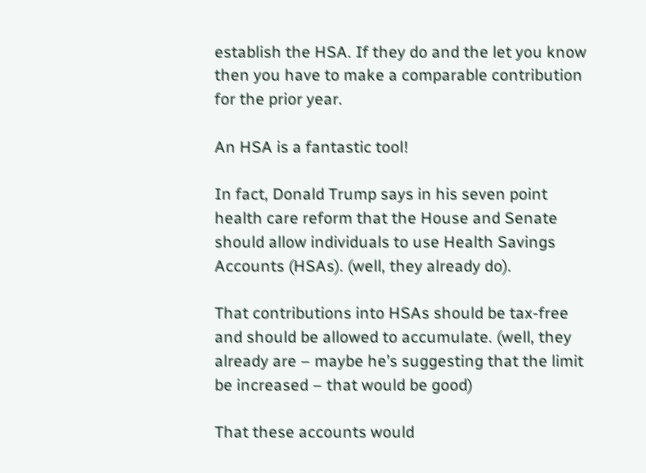establish the HSA. If they do and the let you know then you have to make a comparable contribution for the prior year.

An HSA is a fantastic tool!

In fact, Donald Trump says in his seven point health care reform that the House and Senate should allow individuals to use Health Savings Accounts (HSAs). (well, they already do).

That contributions into HSAs should be tax-free and should be allowed to accumulate. (well, they already are – maybe he’s suggesting that the limit be increased – that would be good)

That these accounts would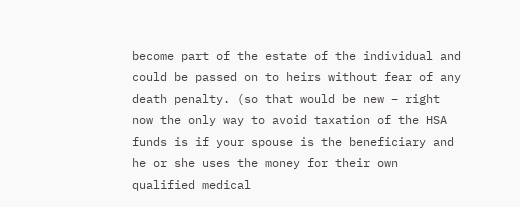become part of the estate of the individual and could be passed on to heirs without fear of any death penalty. (so that would be new – right now the only way to avoid taxation of the HSA funds is if your spouse is the beneficiary and he or she uses the money for their own qualified medical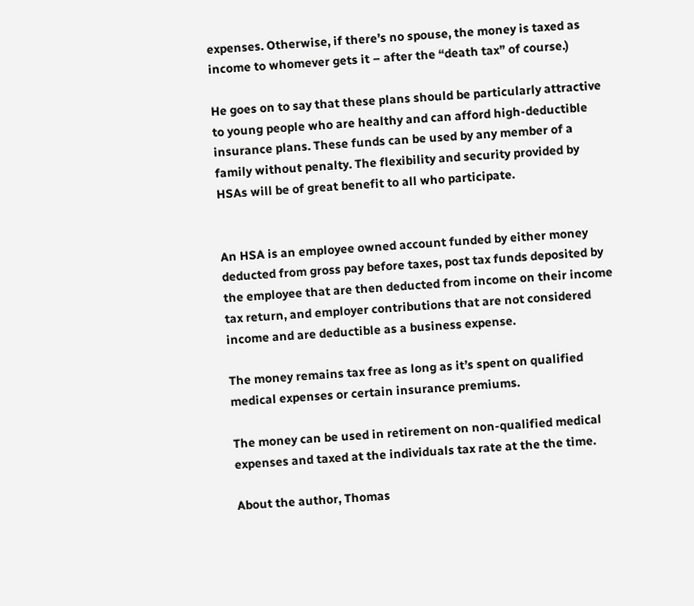expenses. Otherwise, if there’s no spouse, the money is taxed as income to whomever gets it – after the “death tax” of course.)

He goes on to say that these plans should be particularly attractive to young people who are healthy and can afford high-deductible insurance plans. These funds can be used by any member of a family without penalty. The flexibility and security provided by HSAs will be of great benefit to all who participate.


An HSA is an employee owned account funded by either money deducted from gross pay before taxes, post tax funds deposited by the employee that are then deducted from income on their income tax return, and employer contributions that are not considered income and are deductible as a business expense.

The money remains tax free as long as it’s spent on qualified medical expenses or certain insurance premiums.

The money can be used in retirement on non-qualified medical expenses and taxed at the individuals tax rate at the the time.

About the author, Thomas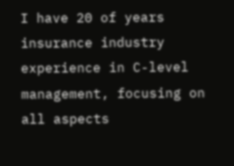I have 20 of years insurance industry experience in C-level management, focusing on all aspects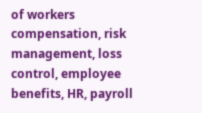of workers compensation, risk management, loss control, employee benefits, HR, payroll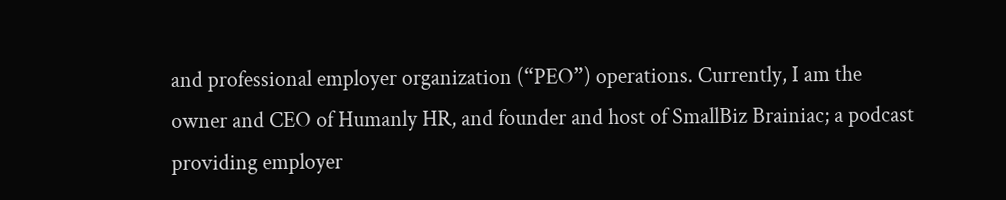and professional employer organization (“PEO”) operations. Currently, I am the owner and CEO of Humanly HR, and founder and host of SmallBiz Brainiac; a podcast providing employer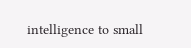intelligence to small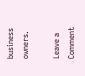business owners.

Leave a Comment